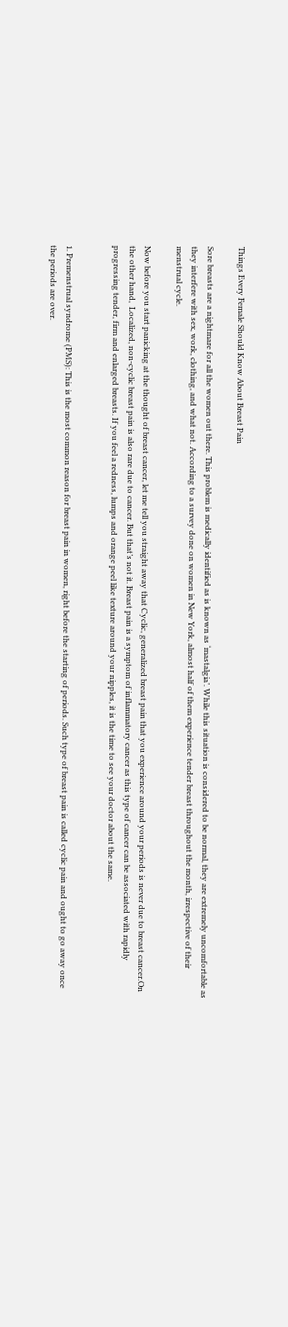Things Every Female Should Know About Breast Pain

Sore breasts are a nightmare for all the women out there. This problem is medically identified as is known as ‘mastalgia’. While this situation is considered to be normal, they are extremely uncomfortable as they interfere with sex, work, clothing, and what not. According to a survey done on women in New York, almost half of them experience tender breast throughout the month, irrespective of their menstrual cycle.

Now before you start panicking at the thought of breast cancer, let me tell you straight away that Cyclic, generalized breast pain that you experience around your periods is never due to breast cancer.On the other hand,  Localized, non-cyclic breast pain is also rare due to cancer. But that’s not it. Breast pain is a symptom of inflammatory cancer as this type of cancer can be associated with rapidly progressing tender, firm and enlarged breasts. If you feel a redness, lumps and orange peel like texture around your nipples, it is the time to see your doctor about the same.


1. Premenstrual syndrome (PMS): This is the most common reason for breast pain in women, right before the starting of periods. Such type of breast pain is called cyclic pain and ought to go away once the periods are over.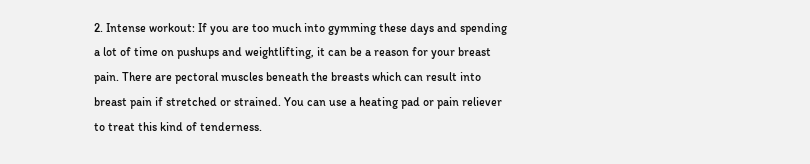2. Intense workout: If you are too much into gymming these days and spending a lot of time on pushups and weightlifting, it can be a reason for your breast pain. There are pectoral muscles beneath the breasts which can result into breast pain if stretched or strained. You can use a heating pad or pain reliever to treat this kind of tenderness.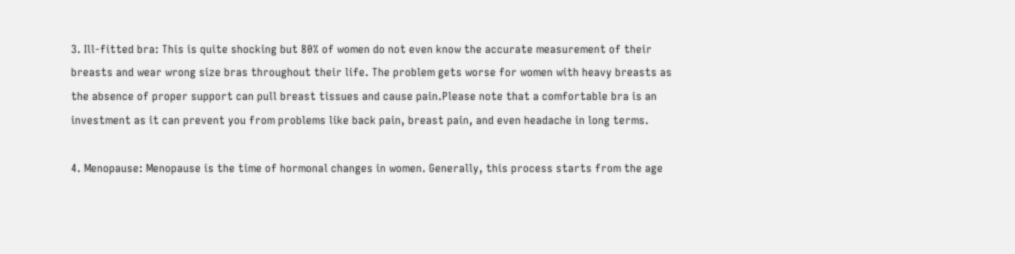3. Ill-fitted bra: This is quite shocking but 80% of women do not even know the accurate measurement of their breasts and wear wrong size bras throughout their life. The problem gets worse for women with heavy breasts as the absence of proper support can pull breast tissues and cause pain.Please note that a comfortable bra is an investment as it can prevent you from problems like back pain, breast pain, and even headache in long terms.

4. Menopause: Menopause is the time of hormonal changes in women. Generally, this process starts from the age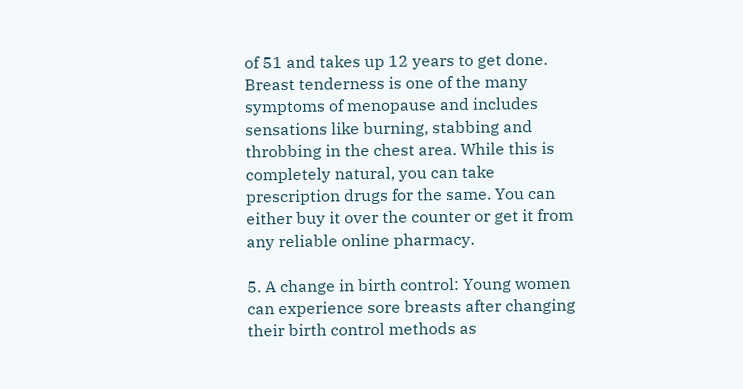of 51 and takes up 12 years to get done. Breast tenderness is one of the many symptoms of menopause and includes sensations like burning, stabbing and throbbing in the chest area. While this is completely natural, you can take prescription drugs for the same. You can either buy it over the counter or get it from any reliable online pharmacy.

5. A change in birth control: Young women can experience sore breasts after changing their birth control methods as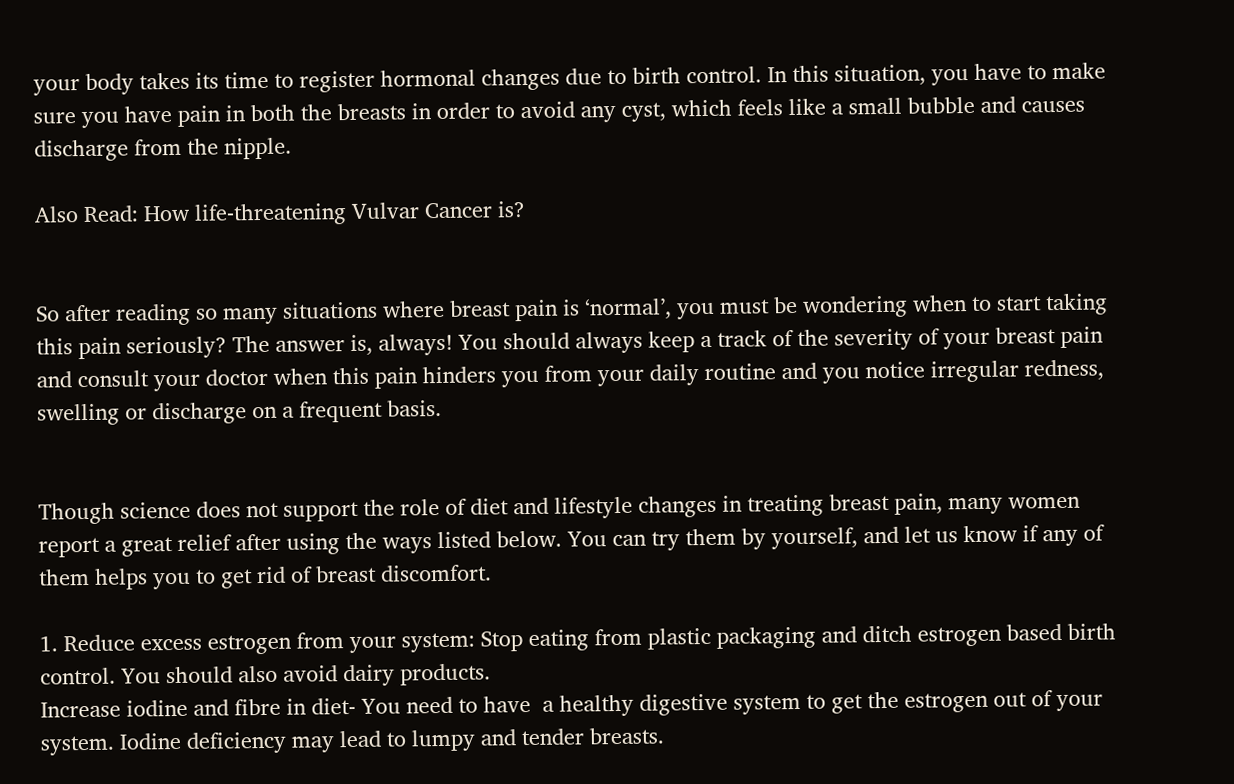your body takes its time to register hormonal changes due to birth control. In this situation, you have to make sure you have pain in both the breasts in order to avoid any cyst, which feels like a small bubble and causes discharge from the nipple.

Also Read: How life-threatening Vulvar Cancer is?


So after reading so many situations where breast pain is ‘normal’, you must be wondering when to start taking this pain seriously? The answer is, always! You should always keep a track of the severity of your breast pain and consult your doctor when this pain hinders you from your daily routine and you notice irregular redness, swelling or discharge on a frequent basis.


Though science does not support the role of diet and lifestyle changes in treating breast pain, many women report a great relief after using the ways listed below. You can try them by yourself, and let us know if any of them helps you to get rid of breast discomfort.

1. Reduce excess estrogen from your system: Stop eating from plastic packaging and ditch estrogen based birth control. You should also avoid dairy products.
Increase iodine and fibre in diet- You need to have  a healthy digestive system to get the estrogen out of your system. Iodine deficiency may lead to lumpy and tender breasts.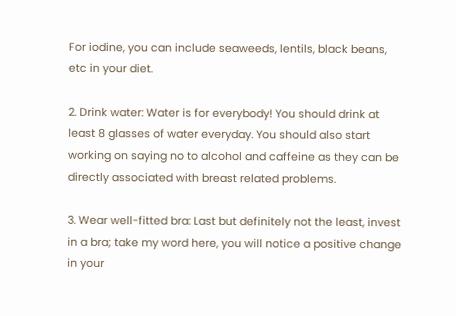For iodine, you can include seaweeds, lentils, black beans, etc in your diet.

2. Drink water: Water is for everybody! You should drink at least 8 glasses of water everyday. You should also start working on saying no to alcohol and caffeine as they can be directly associated with breast related problems.

3. Wear well-fitted bra: Last but definitely not the least, invest in a bra; take my word here, you will notice a positive change in your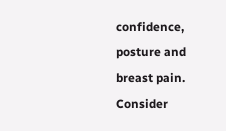confidence, posture and breast pain. Consider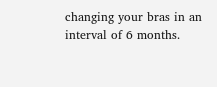changing your bras in an interval of 6 months.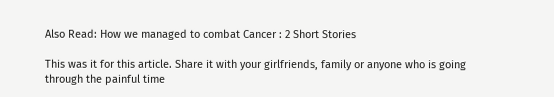Also Read: How we managed to combat Cancer : 2 Short Stories

This was it for this article. Share it with your girlfriends, family or anyone who is going through the painful time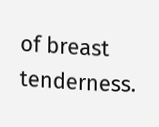of breast tenderness.